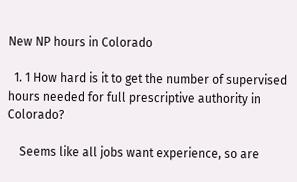New NP hours in Colorado

  1. 1 How hard is it to get the number of supervised hours needed for full prescriptive authority in Colorado?

    Seems like all jobs want experience, so are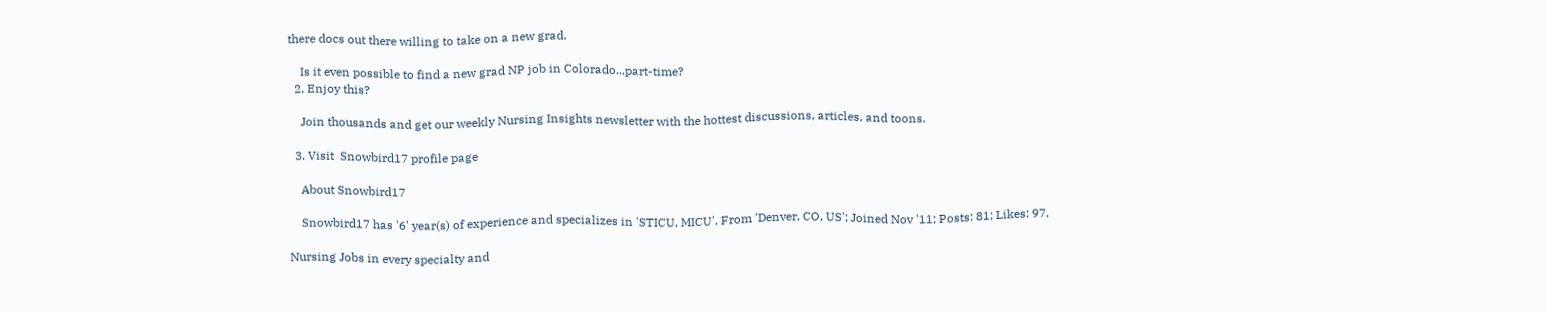there docs out there willing to take on a new grad.

    Is it even possible to find a new grad NP job in Colorado...part-time?
  2. Enjoy this?

    Join thousands and get our weekly Nursing Insights newsletter with the hottest discussions, articles, and toons.

  3. Visit  Snowbird17 profile page

    About Snowbird17

    Snowbird17 has '6' year(s) of experience and specializes in 'STICU, MICU'. From 'Denver, CO, US'; Joined Nov '11; Posts: 81; Likes: 97.

Nursing Jobs in every specialty and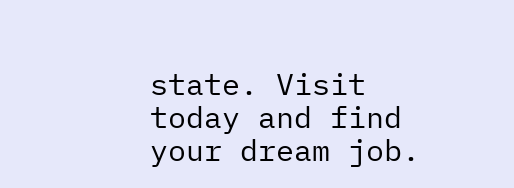state. Visit today and find your dream job.